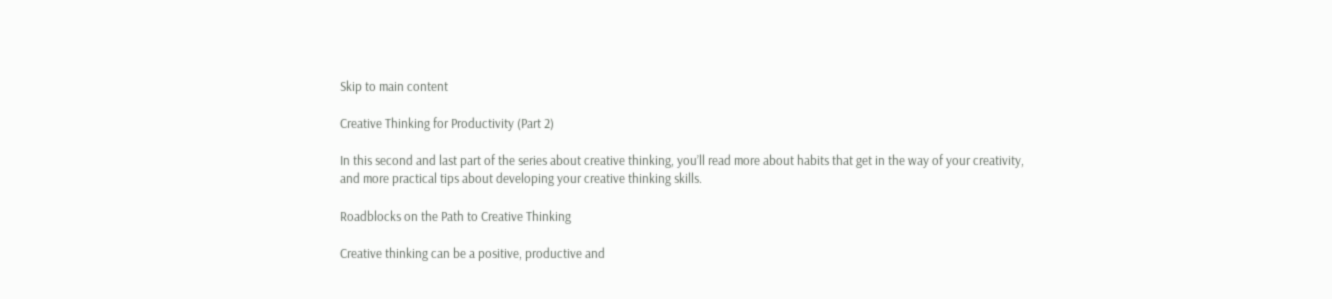Skip to main content

Creative Thinking for Productivity (Part 2)

In this second and last part of the series about creative thinking, you’ll read more about habits that get in the way of your creativity, and more practical tips about developing your creative thinking skills.

Roadblocks on the Path to Creative Thinking

Creative thinking can be a positive, productive and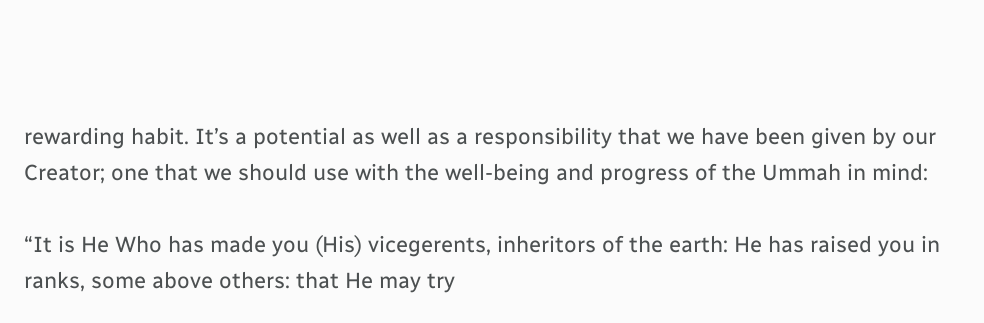rewarding habit. It’s a potential as well as a responsibility that we have been given by our Creator; one that we should use with the well-being and progress of the Ummah in mind:

“It is He Who has made you (His) vicegerents, inheritors of the earth: He has raised you in ranks, some above others: that He may try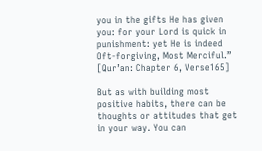you in the gifts He has given you: for your Lord is quick in punishment: yet He is indeed Oft-forgiving, Most Merciful.” [Qur’an: Chapter 6, Verse165]

But as with building most positive habits, there can be thoughts or attitudes that get in your way. You can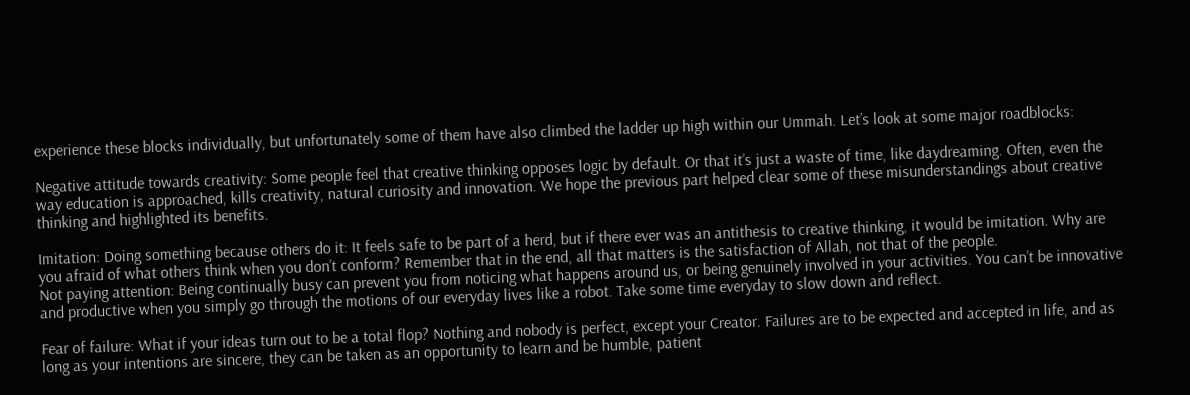experience these blocks individually, but unfortunately some of them have also climbed the ladder up high within our Ummah. Let’s look at some major roadblocks:

Negative attitude towards creativity: Some people feel that creative thinking opposes logic by default. Or that it’s just a waste of time, like daydreaming. Often, even the way education is approached, kills creativity, natural curiosity and innovation. We hope the previous part helped clear some of these misunderstandings about creative thinking and highlighted its benefits.

Imitation: Doing something because others do it: It feels safe to be part of a herd, but if there ever was an antithesis to creative thinking, it would be imitation. Why are you afraid of what others think when you don’t conform? Remember that in the end, all that matters is the satisfaction of Allah, not that of the people.
Not paying attention: Being continually busy can prevent you from noticing what happens around us, or being genuinely involved in your activities. You can’t be innovative and productive when you simply go through the motions of our everyday lives like a robot. Take some time everyday to slow down and reflect.

Fear of failure: What if your ideas turn out to be a total flop? Nothing and nobody is perfect, except your Creator. Failures are to be expected and accepted in life, and as long as your intentions are sincere, they can be taken as an opportunity to learn and be humble, patient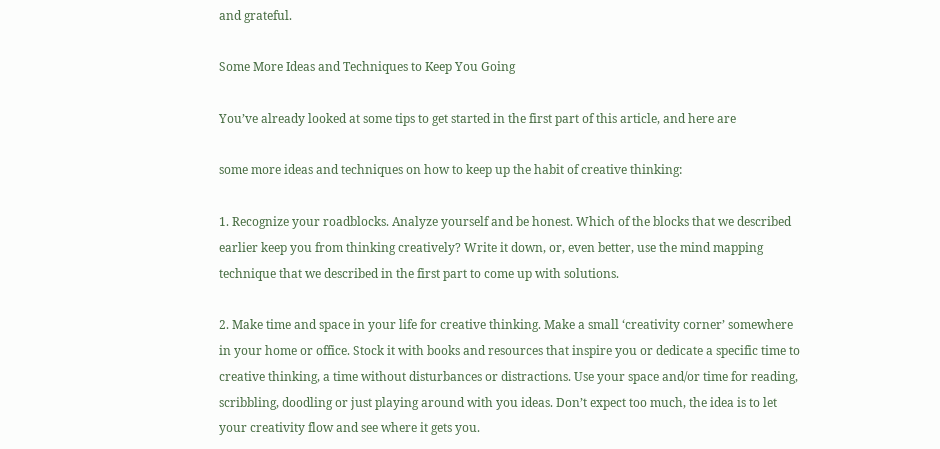and grateful.

Some More Ideas and Techniques to Keep You Going

You’ve already looked at some tips to get started in the first part of this article, and here are

some more ideas and techniques on how to keep up the habit of creative thinking:

1. Recognize your roadblocks. Analyze yourself and be honest. Which of the blocks that we described earlier keep you from thinking creatively? Write it down, or, even better, use the mind mapping technique that we described in the first part to come up with solutions.

2. Make time and space in your life for creative thinking. Make a small ‘creativity corner’ somewhere in your home or office. Stock it with books and resources that inspire you or dedicate a specific time to creative thinking, a time without disturbances or distractions. Use your space and/or time for reading, scribbling, doodling or just playing around with you ideas. Don’t expect too much, the idea is to let your creativity flow and see where it gets you.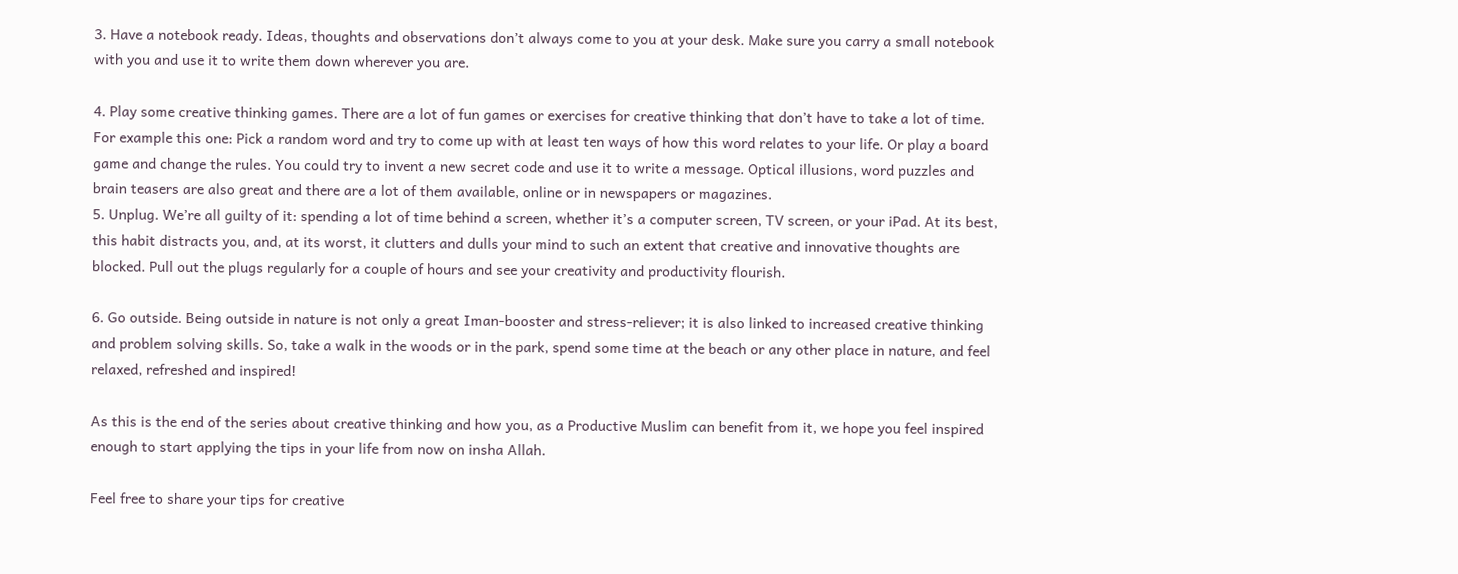3. Have a notebook ready. Ideas, thoughts and observations don’t always come to you at your desk. Make sure you carry a small notebook with you and use it to write them down wherever you are.

4. Play some creative thinking games. There are a lot of fun games or exercises for creative thinking that don’t have to take a lot of time. For example this one: Pick a random word and try to come up with at least ten ways of how this word relates to your life. Or play a board game and change the rules. You could try to invent a new secret code and use it to write a message. Optical illusions, word puzzles and brain teasers are also great and there are a lot of them available, online or in newspapers or magazines.
5. Unplug. We’re all guilty of it: spending a lot of time behind a screen, whether it’s a computer screen, TV screen, or your iPad. At its best, this habit distracts you, and, at its worst, it clutters and dulls your mind to such an extent that creative and innovative thoughts are blocked. Pull out the plugs regularly for a couple of hours and see your creativity and productivity flourish.

6. Go outside. Being outside in nature is not only a great Iman-booster and stress-reliever; it is also linked to increased creative thinking and problem solving skills. So, take a walk in the woods or in the park, spend some time at the beach or any other place in nature, and feel relaxed, refreshed and inspired!

As this is the end of the series about creative thinking and how you, as a Productive Muslim can benefit from it, we hope you feel inspired enough to start applying the tips in your life from now on insha Allah.

Feel free to share your tips for creative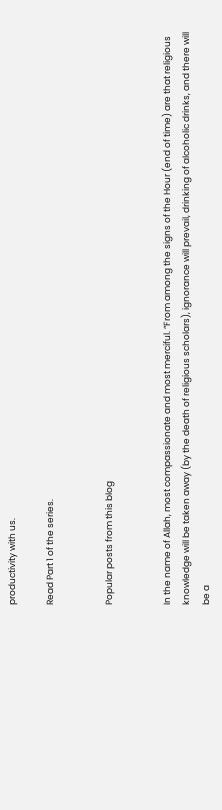productivity with us.

Read Part 1 of the series.


Popular posts from this blog


In the name of Allah, most compassionate and most merciful. “From among the signs of the Hour (end of time) are that religious knowledge will be taken away (by the death of religious scholars), ignorance will prevail, drinking of alcoholic drinks, and there will be a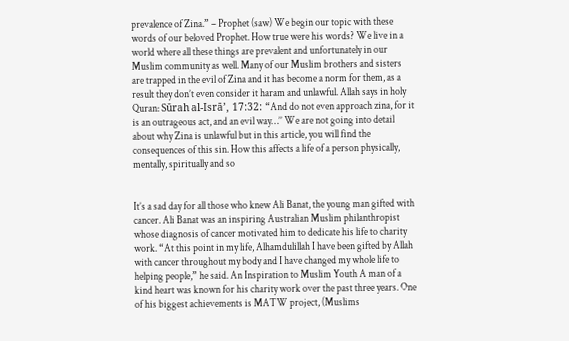prevalence of Zina.” – Prophet (saw) We begin our topic with these words of our beloved Prophet. How true were his words? We live in a world where all these things are prevalent and unfortunately in our Muslim community as well. Many of our Muslim brothers and sisters are trapped in the evil of Zina and it has become a norm for them, as a result they don’t even consider it haram and unlawful. Allah says in holy Quran: Sūrah al-Isrā’, 17:32: “And do not even approach zina, for it is an outrageous act, and an evil way…’’ We are not going into detail about why Zina is unlawful but in this article, you will find the consequences of this sin. How this affects a life of a person physically, mentally, spiritually and so


It’s a sad day for all those who knew Ali Banat, the young man gifted with cancer. Ali Banat was an inspiring Australian Muslim philanthropist whose diagnosis of cancer motivated him to dedicate his life to charity work. “At this point in my life, Alhamdulillah I have been gifted by Allah with cancer throughout my body and I have changed my whole life to helping people,” he said. An Inspiration to Muslim Youth A man of a kind heart was known for his charity work over the past three years. One of his biggest achievements is MATW project, (Muslims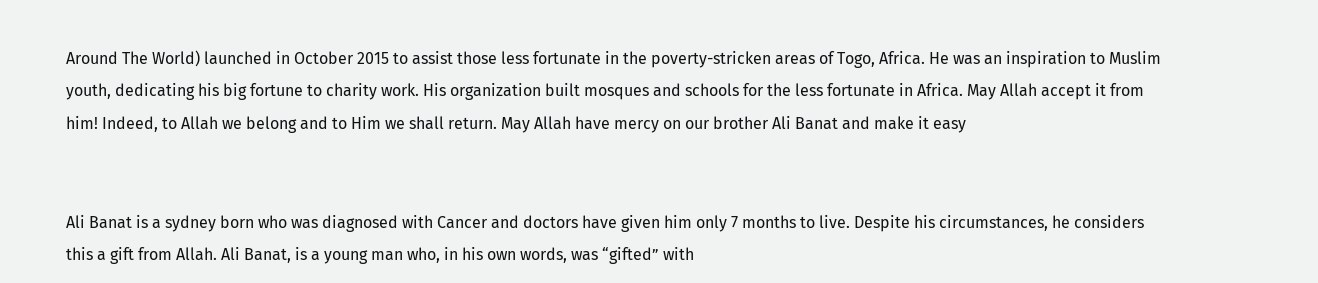Around The World) launched in October 2015 to assist those less fortunate in the poverty-stricken areas of Togo, Africa. He was an inspiration to Muslim youth, dedicating his big fortune to charity work. His organization built mosques and schools for the less fortunate in Africa. May Allah accept it from him! Indeed, to Allah we belong and to Him we shall return. May Allah have mercy on our brother Ali Banat and make it easy


Ali Banat is a sydney born who was diagnosed with Cancer and doctors have given him only 7 months to live. Despite his circumstances, he considers this a gift from Allah. Ali Banat, is a young man who, in his own words, was “gifted” with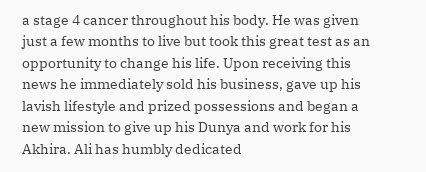a stage 4 cancer throughout his body. He was given just a few months to live but took this great test as an opportunity to change his life. Upon receiving this news he immediately sold his business, gave up his lavish lifestyle and prized possessions and began a new mission to give up his Dunya and work for his Akhira. Ali has humbly dedicated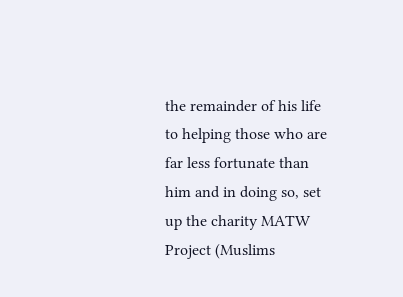the remainder of his life to helping those who are far less fortunate than him and in doing so, set up the charity MATW Project (Muslims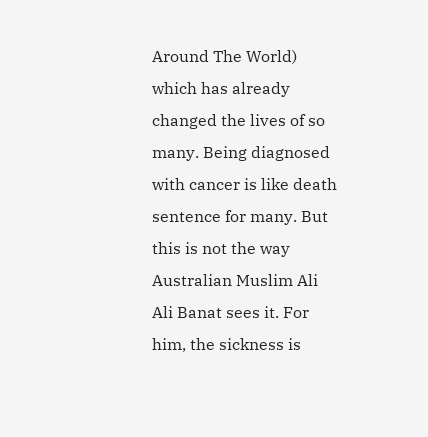Around The World) which has already changed the lives of so many. Being diagnosed with cancer is like death sentence for many. But this is not the way Australian Muslim Ali Ali Banat sees it. For him, the sickness is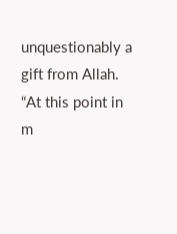unquestionably a gift from Allah. “At this point in m